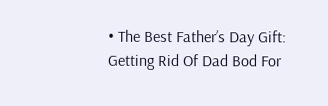• The Best Father’s Day Gift: Getting Rid Of Dad Bod For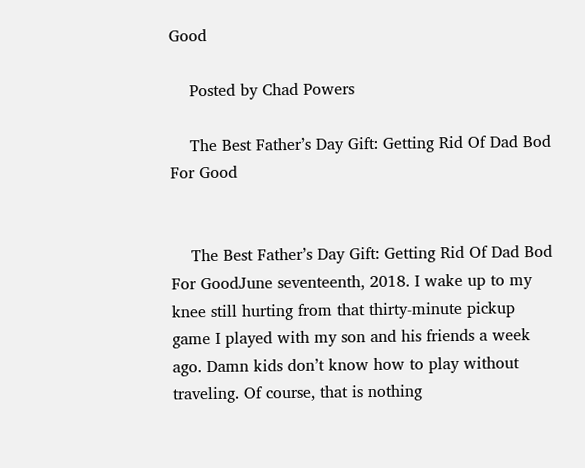Good

    Posted by Chad Powers

    The Best Father’s Day Gift: Getting Rid Of Dad Bod For Good


    The Best Father’s Day Gift: Getting Rid Of Dad Bod For GoodJune seventeenth, 2018. I wake up to my knee still hurting from that thirty-minute pickup game I played with my son and his friends a week ago. Damn kids don’t know how to play without traveling. Of course, that is nothing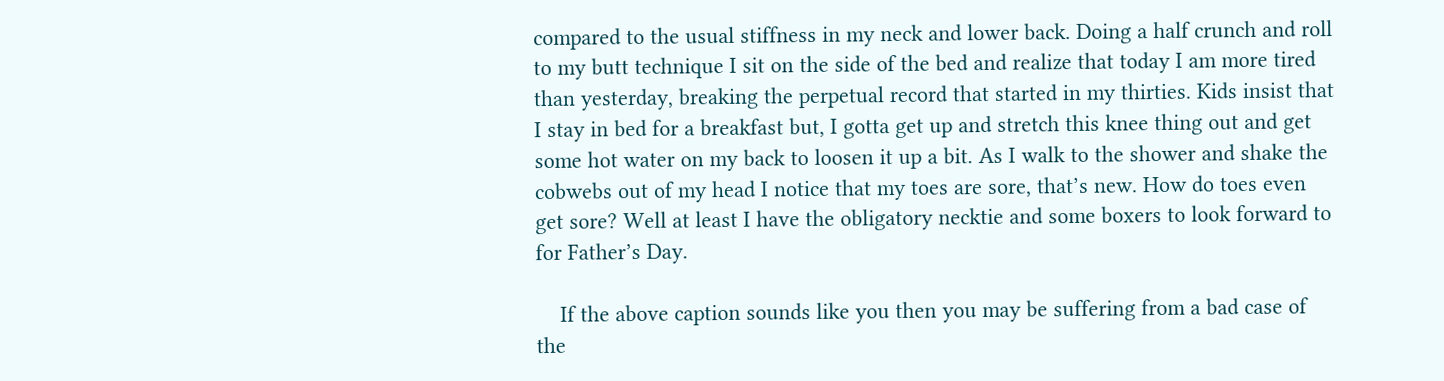compared to the usual stiffness in my neck and lower back. Doing a half crunch and roll to my butt technique I sit on the side of the bed and realize that today I am more tired than yesterday, breaking the perpetual record that started in my thirties. Kids insist that I stay in bed for a breakfast but, I gotta get up and stretch this knee thing out and get some hot water on my back to loosen it up a bit. As I walk to the shower and shake the cobwebs out of my head I notice that my toes are sore, that’s new. How do toes even get sore? Well at least I have the obligatory necktie and some boxers to look forward to for Father’s Day.

    If the above caption sounds like you then you may be suffering from a bad case of the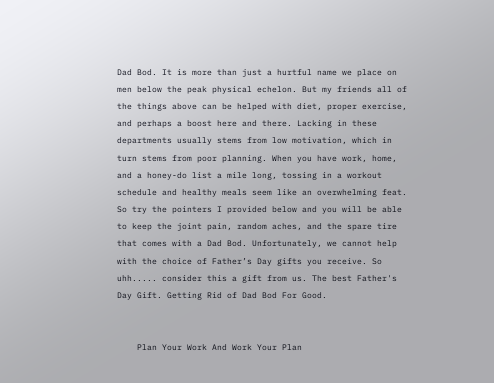Dad Bod. It is more than just a hurtful name we place on men below the peak physical echelon. But my friends all of the things above can be helped with diet, proper exercise, and perhaps a boost here and there. Lacking in these departments usually stems from low motivation, which in turn stems from poor planning. When you have work, home, and a honey-do list a mile long, tossing in a workout schedule and healthy meals seem like an overwhelming feat. So try the pointers I provided below and you will be able to keep the joint pain, random aches, and the spare tire that comes with a Dad Bod. Unfortunately, we cannot help with the choice of Father’s Day gifts you receive. So uhh..... consider this a gift from us. The best Father's Day Gift. Getting Rid of Dad Bod For Good.


    Plan Your Work And Work Your Plan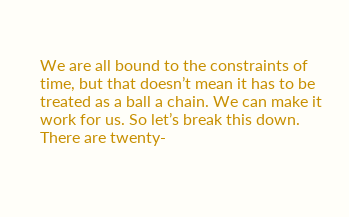We are all bound to the constraints of time, but that doesn’t mean it has to be treated as a ball a chain. We can make it work for us. So let’s break this down. There are twenty-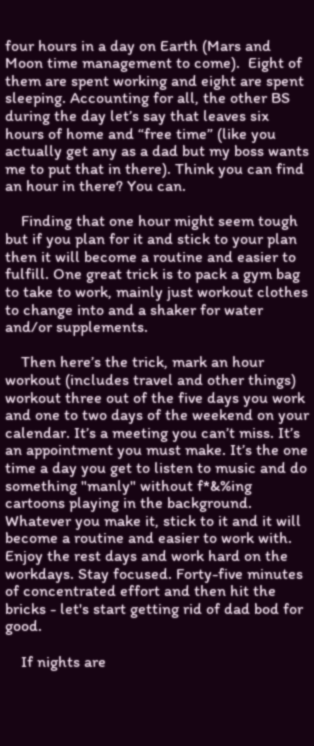four hours in a day on Earth (Mars and Moon time management to come).  Eight of them are spent working and eight are spent sleeping. Accounting for all, the other BS during the day let’s say that leaves six hours of home and “free time” (like you actually get any as a dad but my boss wants me to put that in there). Think you can find an hour in there? You can.

    Finding that one hour might seem tough but if you plan for it and stick to your plan then it will become a routine and easier to fulfill. One great trick is to pack a gym bag to take to work, mainly just workout clothes to change into and a shaker for water and/or supplements.

    Then here’s the trick, mark an hour workout (includes travel and other things) workout three out of the five days you work and one to two days of the weekend on your calendar. It’s a meeting you can’t miss. It’s an appointment you must make. It’s the one time a day you get to listen to music and do something "manly" without f*&%ing cartoons playing in the background. Whatever you make it, stick to it and it will become a routine and easier to work with. Enjoy the rest days and work hard on the workdays. Stay focused. Forty-five minutes of concentrated effort and then hit the bricks - let's start getting rid of dad bod for good.

    If nights are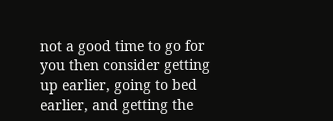not a good time to go for you then consider getting up earlier, going to bed earlier, and getting the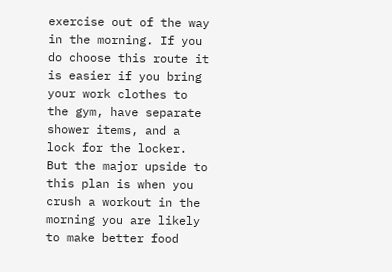exercise out of the way in the morning. If you do choose this route it is easier if you bring your work clothes to the gym, have separate shower items, and a lock for the locker. But the major upside to this plan is when you crush a workout in the morning you are likely to make better food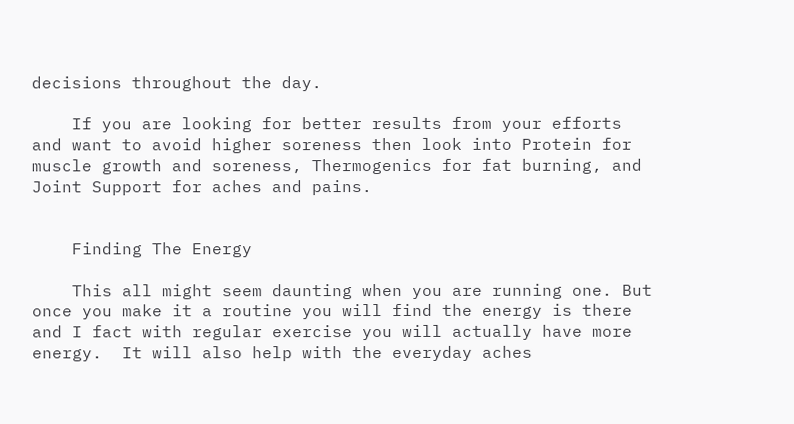decisions throughout the day.

    If you are looking for better results from your efforts and want to avoid higher soreness then look into Protein for muscle growth and soreness, Thermogenics for fat burning, and Joint Support for aches and pains.


    Finding The Energy

    This all might seem daunting when you are running one. But once you make it a routine you will find the energy is there and I fact with regular exercise you will actually have more energy.  It will also help with the everyday aches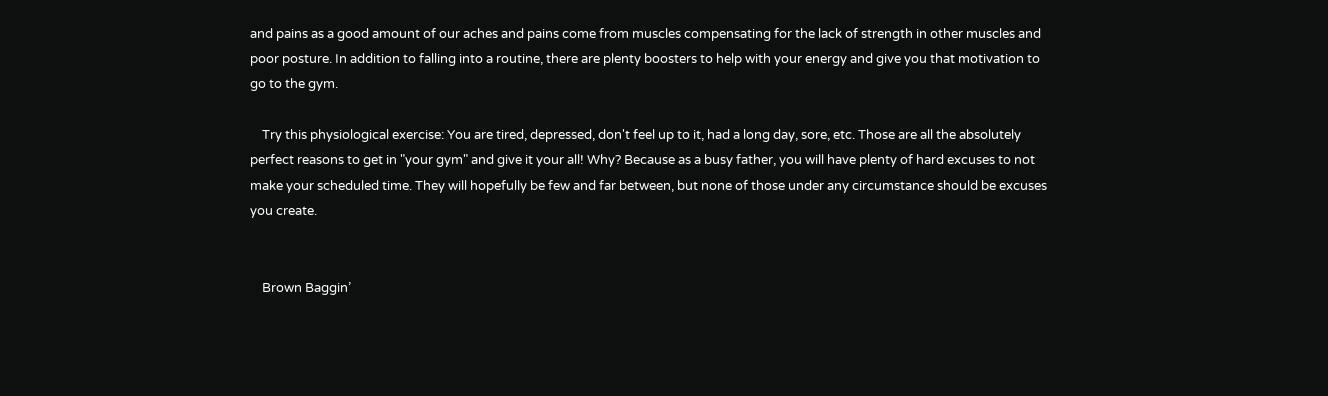and pains as a good amount of our aches and pains come from muscles compensating for the lack of strength in other muscles and poor posture. In addition to falling into a routine, there are plenty boosters to help with your energy and give you that motivation to go to the gym.

    Try this physiological exercise: You are tired, depressed, don't feel up to it, had a long day, sore, etc. Those are all the absolutely perfect reasons to get in "your gym" and give it your all! Why? Because as a busy father, you will have plenty of hard excuses to not make your scheduled time. They will hopefully be few and far between, but none of those under any circumstance should be excuses you create.


    Brown Baggin’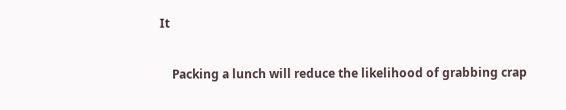It

    Packing a lunch will reduce the likelihood of grabbing crap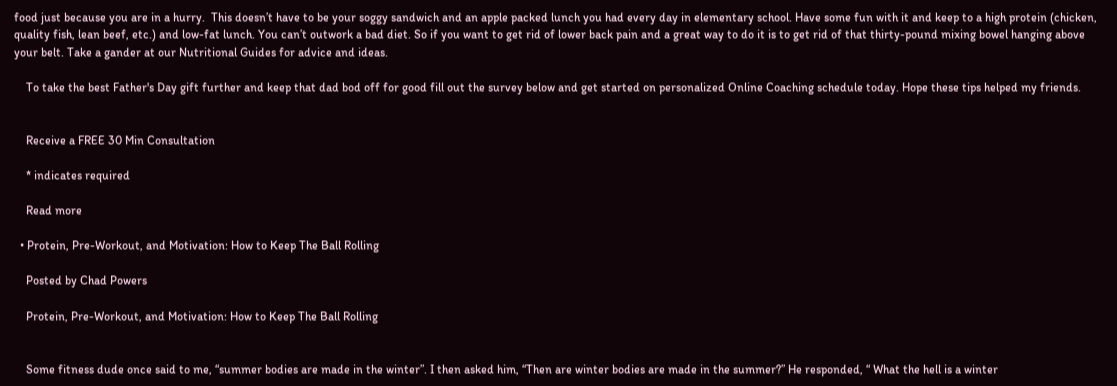food just because you are in a hurry.  This doesn’t have to be your soggy sandwich and an apple packed lunch you had every day in elementary school. Have some fun with it and keep to a high protein (chicken, quality fish, lean beef, etc.) and low-fat lunch. You can’t outwork a bad diet. So if you want to get rid of lower back pain and a great way to do it is to get rid of that thirty-pound mixing bowel hanging above your belt. Take a gander at our Nutritional Guides for advice and ideas.

    To take the best Father's Day gift further and keep that dad bod off for good fill out the survey below and get started on personalized Online Coaching schedule today. Hope these tips helped my friends.


    Receive a FREE 30 Min Consultation

    * indicates required

    Read more

  • Protein, Pre-Workout, and Motivation: How to Keep The Ball Rolling

    Posted by Chad Powers

    Protein, Pre-Workout, and Motivation: How to Keep The Ball Rolling


    Some fitness dude once said to me, “summer bodies are made in the winter”. I then asked him, “Then are winter bodies are made in the summer?” He responded, “ What the hell is a winter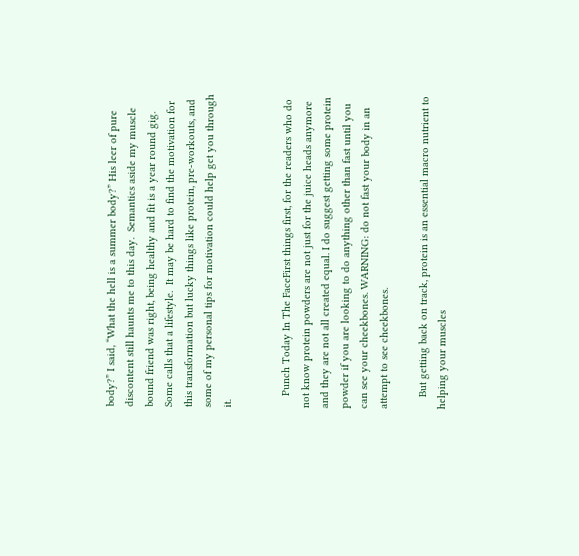body?” I said, “What the hell is a summer body?” His leer of pure discontent still haunts me to this day.  Semantics aside my muscle bound friend was right, being healthy and fit is a year round gig. Some calls that a lifestyle.  It may be hard to find the motivation for this transformation but lucky things like protein, pre-workouts, and some of my personal tips for motivation could help get you through it.


    Punch Today In The FaceFirst things first, for the readers who do not know protein powders are not just for the juice heads anymore and they are not all created equal. I do suggest getting some protein powder if you are looking to do anything other than fast until you can see your cheekbones. WARNING: do not fast your body in an attempt to see cheekbones.

    But getting back on track, protein is an essential macro nutrient to helping your muscles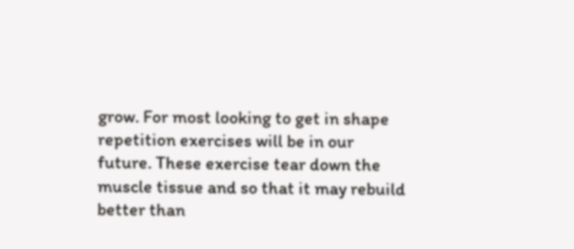grow. For most looking to get in shape repetition exercises will be in our future. These exercise tear down the muscle tissue and so that it may rebuild better than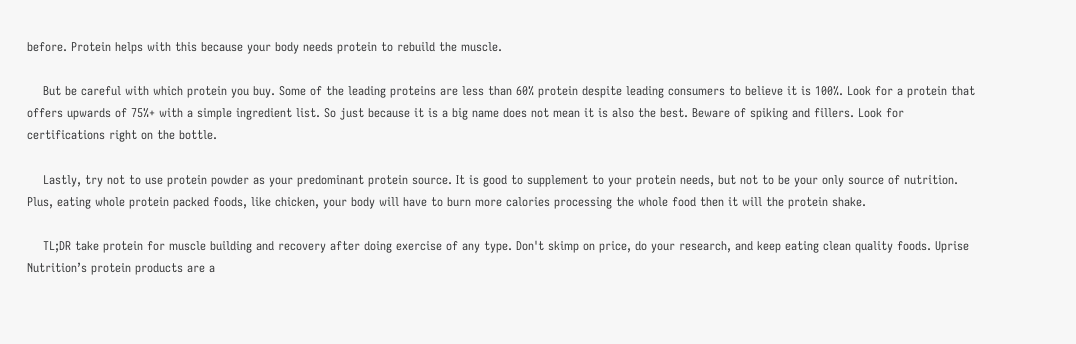before. Protein helps with this because your body needs protein to rebuild the muscle.

    But be careful with which protein you buy. Some of the leading proteins are less than 60% protein despite leading consumers to believe it is 100%. Look for a protein that offers upwards of 75%+ with a simple ingredient list. So just because it is a big name does not mean it is also the best. Beware of spiking and fillers. Look for certifications right on the bottle.

    Lastly, try not to use protein powder as your predominant protein source. It is good to supplement to your protein needs, but not to be your only source of nutrition. Plus, eating whole protein packed foods, like chicken, your body will have to burn more calories processing the whole food then it will the protein shake.

    TL;DR take protein for muscle building and recovery after doing exercise of any type. Don't skimp on price, do your research, and keep eating clean quality foods. Uprise Nutrition’s protein products are a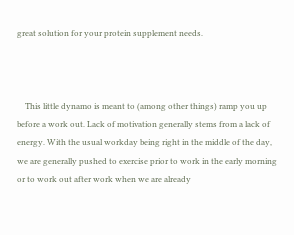great solution for your protein supplement needs.



    This little dynamo is meant to (among other things) ramp you up before a work out. Lack of motivation generally stems from a lack of energy. With the usual workday being right in the middle of the day, we are generally pushed to exercise prior to work in the early morning or to work out after work when we are already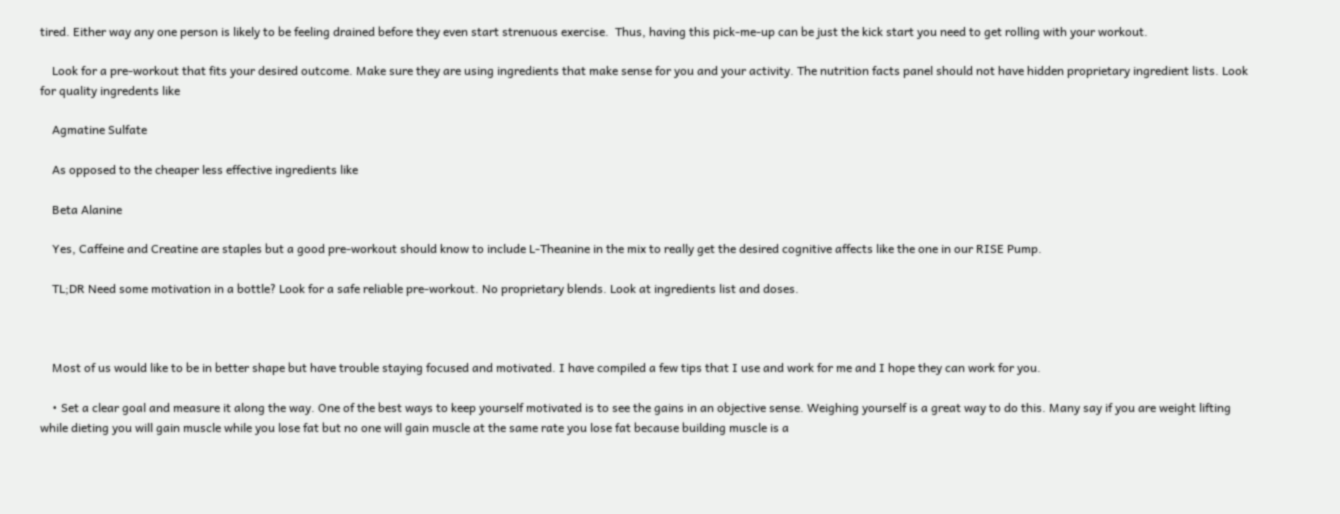tired. Either way any one person is likely to be feeling drained before they even start strenuous exercise.  Thus, having this pick-me-up can be just the kick start you need to get rolling with your workout.

    Look for a pre-workout that fits your desired outcome. Make sure they are using ingredients that make sense for you and your activity. The nutrition facts panel should not have hidden proprietary ingredient lists. Look for quality ingredents like

    Agmatine Sulfate

    As opposed to the cheaper less effective ingredients like

    Beta Alanine

    Yes, Caffeine and Creatine are staples but a good pre-workout should know to include L-Theanine in the mix to really get the desired cognitive affects like the one in our RISE Pump.

    TL;DR Need some motivation in a bottle? Look for a safe reliable pre-workout. No proprietary blends. Look at ingredients list and doses.



    Most of us would like to be in better shape but have trouble staying focused and motivated. I have compiled a few tips that I use and work for me and I hope they can work for you.

    • Set a clear goal and measure it along the way. One of the best ways to keep yourself motivated is to see the gains in an objective sense. Weighing yourself is a great way to do this. Many say if you are weight lifting while dieting you will gain muscle while you lose fat but no one will gain muscle at the same rate you lose fat because building muscle is a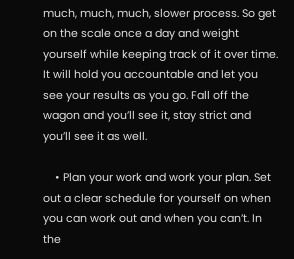much, much, much, slower process. So get on the scale once a day and weight yourself while keeping track of it over time. It will hold you accountable and let you see your results as you go. Fall off the wagon and you’ll see it, stay strict and you’ll see it as well.

    • Plan your work and work your plan. Set out a clear schedule for yourself on when you can work out and when you can’t. In the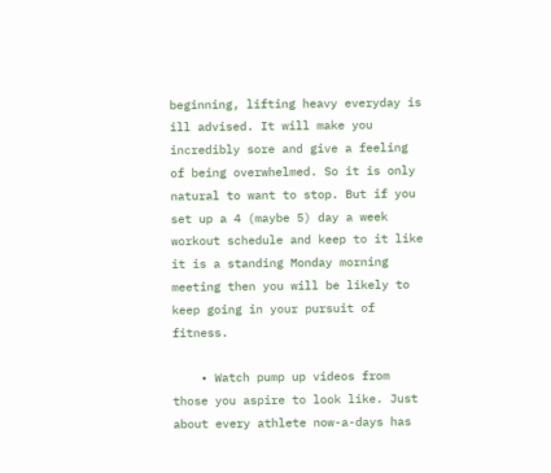beginning, lifting heavy everyday is ill advised. It will make you incredibly sore and give a feeling of being overwhelmed. So it is only natural to want to stop. But if you set up a 4 (maybe 5) day a week workout schedule and keep to it like it is a standing Monday morning meeting then you will be likely to keep going in your pursuit of fitness.

    • Watch pump up videos from those you aspire to look like. Just about every athlete now-a-days has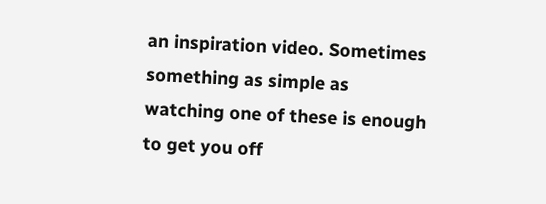an inspiration video. Sometimes something as simple as watching one of these is enough to get you off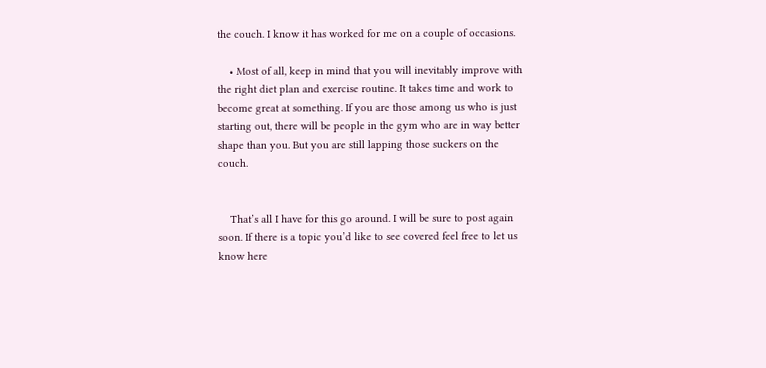the couch. I know it has worked for me on a couple of occasions.

    • Most of all, keep in mind that you will inevitably improve with the right diet plan and exercise routine. It takes time and work to become great at something. If you are those among us who is just starting out, there will be people in the gym who are in way better shape than you. But you are still lapping those suckers on the couch.


    That’s all I have for this go around. I will be sure to post again soon. If there is a topic you’d like to see covered feel free to let us know here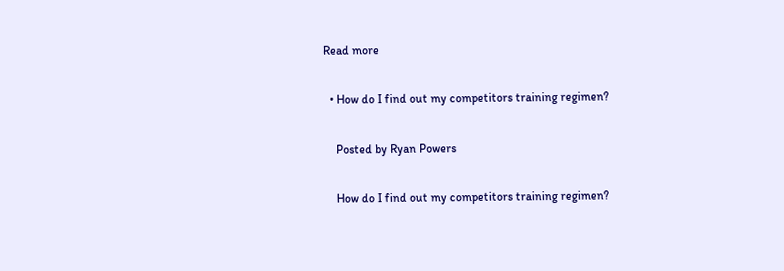Read more

  • How do I find out my competitors training regimen?

    Posted by Ryan Powers

    How do I find out my competitors training regimen?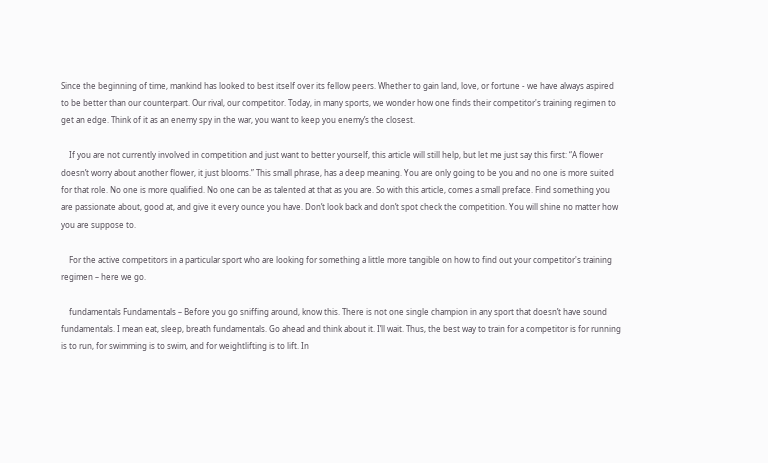Since the beginning of time, mankind has looked to best itself over its fellow peers. Whether to gain land, love, or fortune - we have always aspired to be better than our counterpart. Our rival, our competitor. Today, in many sports, we wonder how one finds their competitor's training regimen to get an edge. Think of it as an enemy spy in the war, you want to keep you enemy’s the closest.

    If you are not currently involved in competition and just want to better yourself, this article will still help, but let me just say this first: “A flower doesn’t worry about another flower, it just blooms.” This small phrase, has a deep meaning. You are only going to be you and no one is more suited for that role. No one is more qualified. No one can be as talented at that as you are. So with this article, comes a small preface. Find something you are passionate about, good at, and give it every ounce you have. Don’t look back and don’t spot check the competition. You will shine no matter how you are suppose to.

    For the active competitors in a particular sport who are looking for something a little more tangible on how to find out your competitor's training regimen – here we go.

    fundamentals Fundamentals – Before you go sniffing around, know this. There is not one single champion in any sport that doesn’t have sound fundamentals. I mean eat, sleep, breath fundamentals. Go ahead and think about it. I’ll wait. Thus, the best way to train for a competitor is for running is to run, for swimming is to swim, and for weightlifting is to lift. In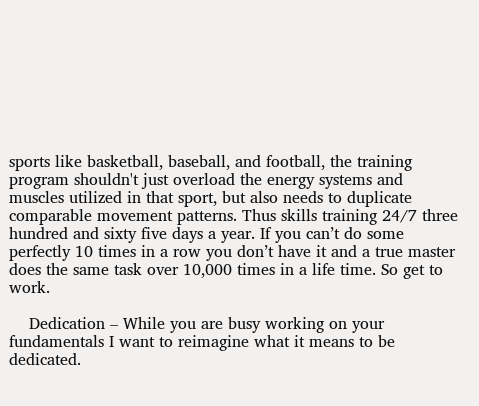sports like basketball, baseball, and football, the training program shouldn't just overload the energy systems and muscles utilized in that sport, but also needs to duplicate comparable movement patterns. Thus skills training 24/7 three hundred and sixty five days a year. If you can’t do some perfectly 10 times in a row you don’t have it and a true master does the same task over 10,000 times in a life time. So get to work.

    Dedication – While you are busy working on your fundamentals I want to reimagine what it means to be dedicated.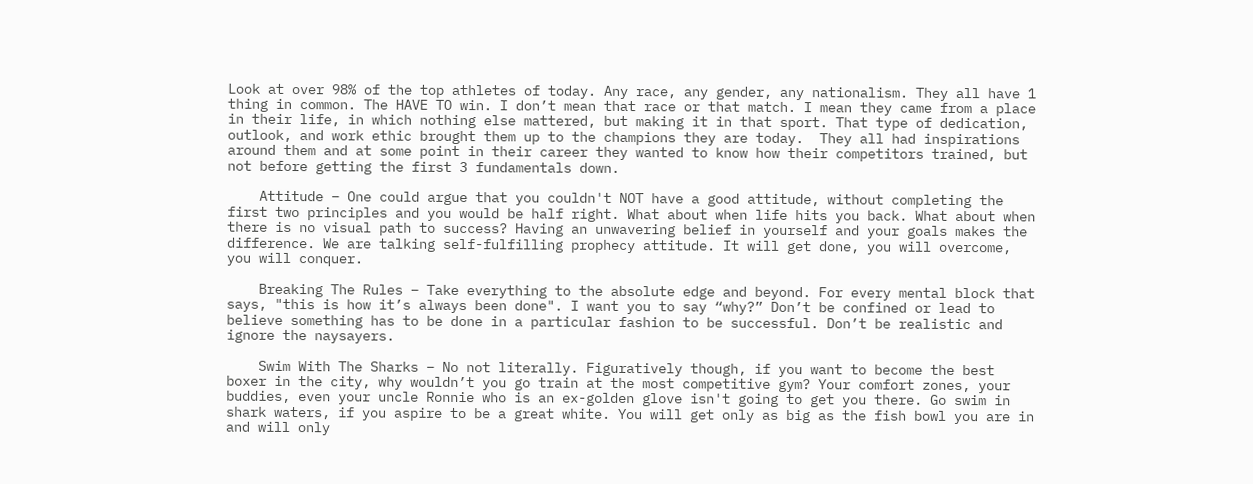Look at over 98% of the top athletes of today. Any race, any gender, any nationalism. They all have 1 thing in common. The HAVE TO win. I don’t mean that race or that match. I mean they came from a place in their life, in which nothing else mattered, but making it in that sport. That type of dedication, outlook, and work ethic brought them up to the champions they are today.  They all had inspirations around them and at some point in their career they wanted to know how their competitors trained, but not before getting the first 3 fundamentals down.

    Attitude – One could argue that you couldn't NOT have a good attitude, without completing the first two principles and you would be half right. What about when life hits you back. What about when there is no visual path to success? Having an unwavering belief in yourself and your goals makes the difference. We are talking self-fulfilling prophecy attitude. It will get done, you will overcome, you will conquer.

    Breaking The Rules – Take everything to the absolute edge and beyond. For every mental block that says, "this is how it’s always been done". I want you to say “why?” Don’t be confined or lead to believe something has to be done in a particular fashion to be successful. Don’t be realistic and ignore the naysayers.

    Swim With The Sharks – No not literally. Figuratively though, if you want to become the best boxer in the city, why wouldn’t you go train at the most competitive gym? Your comfort zones, your buddies, even your uncle Ronnie who is an ex-golden glove isn't going to get you there. Go swim in shark waters, if you aspire to be a great white. You will get only as big as the fish bowl you are in and will only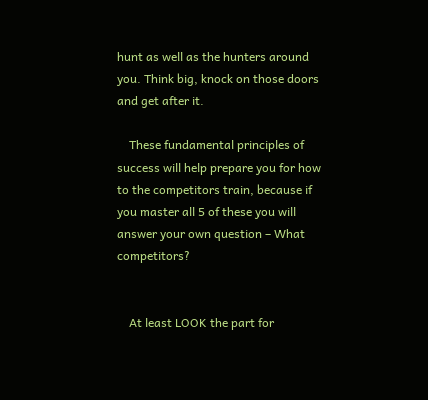hunt as well as the hunters around you. Think big, knock on those doors and get after it.

    These fundamental principles of success will help prepare you for how to the competitors train, because if you master all 5 of these you will answer your own question – What competitors?


    At least LOOK the part for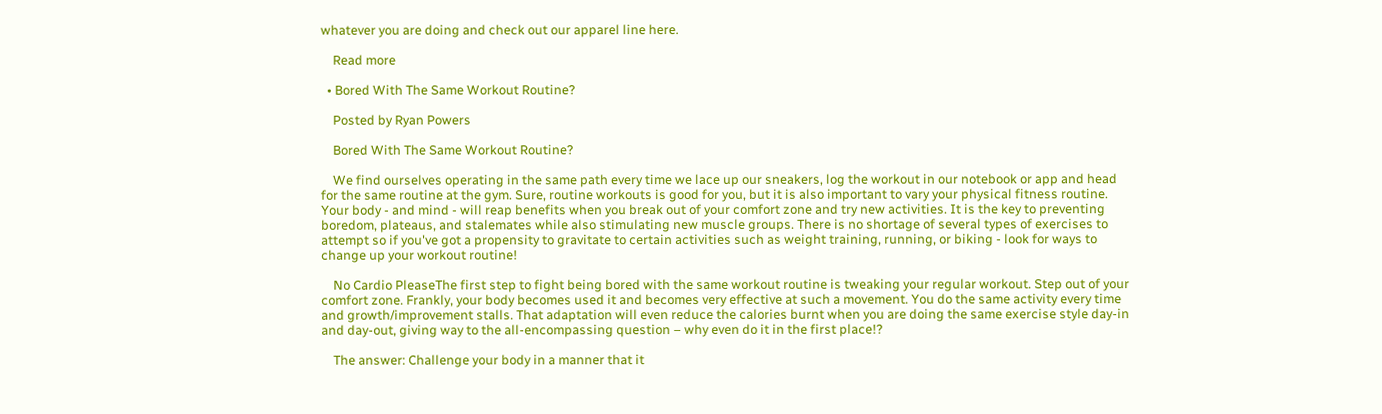whatever you are doing and check out our apparel line here.

    Read more

  • Bored With The Same Workout Routine?

    Posted by Ryan Powers

    Bored With The Same Workout Routine?

    We find ourselves operating in the same path every time we lace up our sneakers, log the workout in our notebook or app and head for the same routine at the gym. Sure, routine workouts is good for you, but it is also important to vary your physical fitness routine. Your body - and mind - will reap benefits when you break out of your comfort zone and try new activities. It is the key to preventing boredom, plateaus, and stalemates while also stimulating new muscle groups. There is no shortage of several types of exercises to attempt so if you've got a propensity to gravitate to certain activities such as weight training, running, or biking - look for ways to change up your workout routine!

    No Cardio PleaseThe first step to fight being bored with the same workout routine is tweaking your regular workout. Step out of your comfort zone. Frankly, your body becomes used it and becomes very effective at such a movement. You do the same activity every time and growth/improvement stalls. That adaptation will even reduce the calories burnt when you are doing the same exercise style day-in and day-out, giving way to the all-encompassing question – why even do it in the first place!?

    The answer: Challenge your body in a manner that it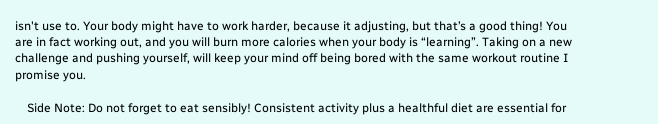isn't use to. Your body might have to work harder, because it adjusting, but that’s a good thing! You are in fact working out, and you will burn more calories when your body is “learning”. Taking on a new challenge and pushing yourself, will keep your mind off being bored with the same workout routine I promise you.

    Side Note: Do not forget to eat sensibly! Consistent activity plus a healthful diet are essential for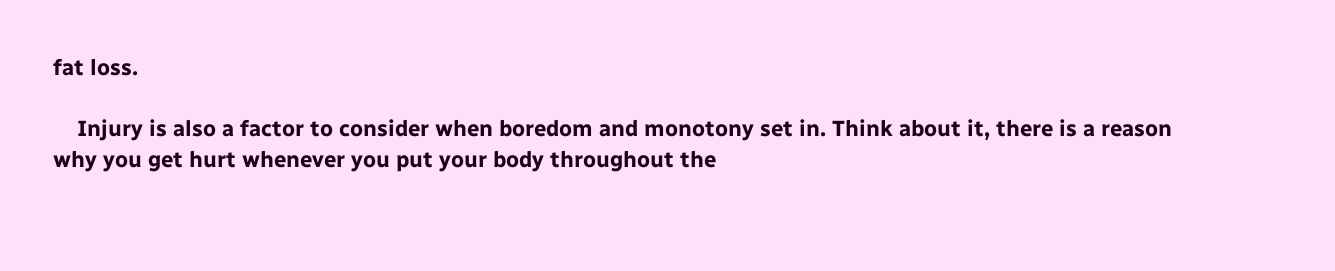fat loss.

    Injury is also a factor to consider when boredom and monotony set in. Think about it, there is a reason why you get hurt whenever you put your body throughout the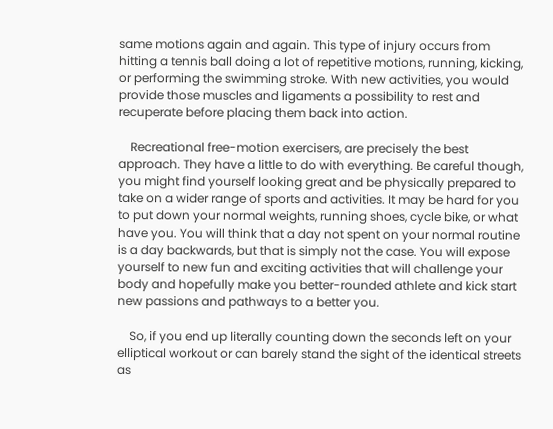same motions again and again. This type of injury occurs from hitting a tennis ball doing a lot of repetitive motions, running, kicking, or performing the swimming stroke. With new activities, you would provide those muscles and ligaments a possibility to rest and recuperate before placing them back into action.

    Recreational free-motion exercisers, are precisely the best approach. They have a little to do with everything. Be careful though, you might find yourself looking great and be physically prepared to take on a wider range of sports and activities. It may be hard for you to put down your normal weights, running shoes, cycle bike, or what have you. You will think that a day not spent on your normal routine is a day backwards, but that is simply not the case. You will expose yourself to new fun and exciting activities that will challenge your body and hopefully make you better-rounded athlete and kick start new passions and pathways to a better you.

    So, if you end up literally counting down the seconds left on your elliptical workout or can barely stand the sight of the identical streets as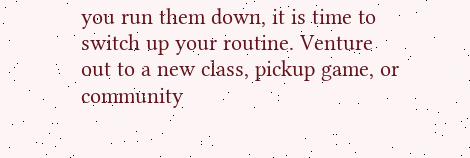you run them down, it is time to switch up your routine. Venture out to a new class, pickup game, or community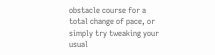obstacle course for a total change of pace, or simply try tweaking your usual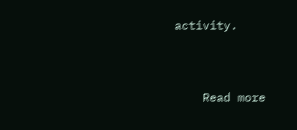activity.


    Read more